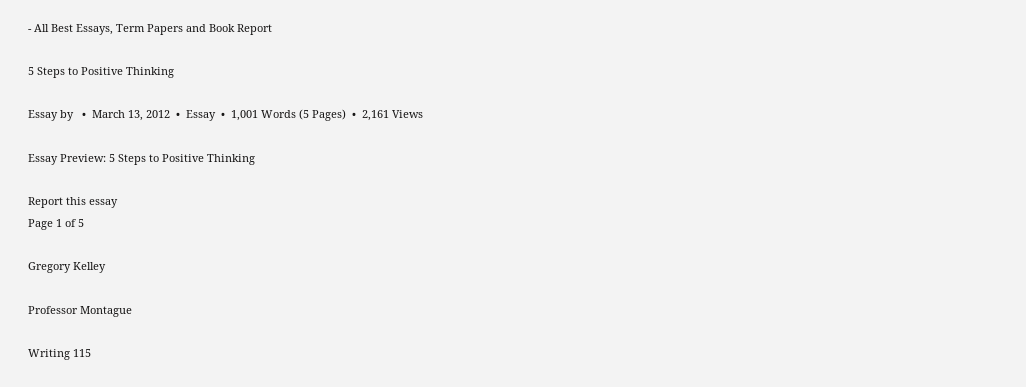- All Best Essays, Term Papers and Book Report

5 Steps to Positive Thinking

Essay by   •  March 13, 2012  •  Essay  •  1,001 Words (5 Pages)  •  2,161 Views

Essay Preview: 5 Steps to Positive Thinking

Report this essay
Page 1 of 5

Gregory Kelley

Professor Montague

Writing 115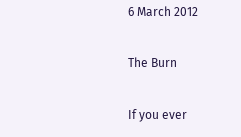6 March 2012

The Burn

If you ever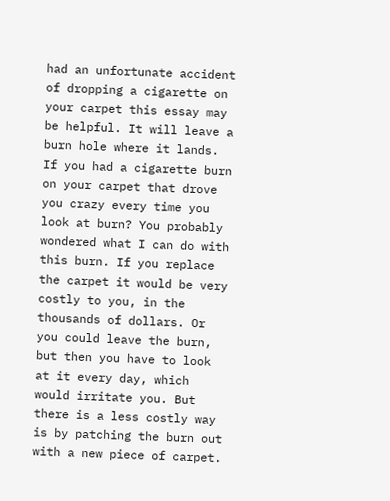had an unfortunate accident of dropping a cigarette on your carpet this essay may be helpful. It will leave a burn hole where it lands. If you had a cigarette burn on your carpet that drove you crazy every time you look at burn? You probably wondered what I can do with this burn. If you replace the carpet it would be very costly to you, in the thousands of dollars. Or you could leave the burn, but then you have to look at it every day, which would irritate you. But there is a less costly way is by patching the burn out with a new piece of carpet.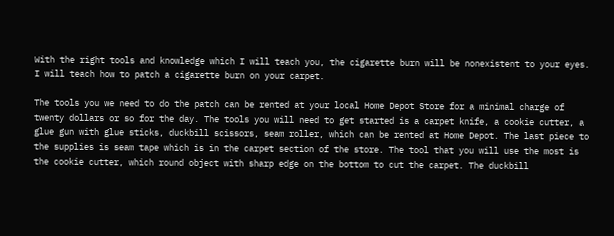With the right tools and knowledge which I will teach you, the cigarette burn will be nonexistent to your eyes. I will teach how to patch a cigarette burn on your carpet.

The tools you we need to do the patch can be rented at your local Home Depot Store for a minimal charge of twenty dollars or so for the day. The tools you will need to get started is a carpet knife, a cookie cutter, a glue gun with glue sticks, duckbill scissors, seam roller, which can be rented at Home Depot. The last piece to the supplies is seam tape which is in the carpet section of the store. The tool that you will use the most is the cookie cutter, which round object with sharp edge on the bottom to cut the carpet. The duckbill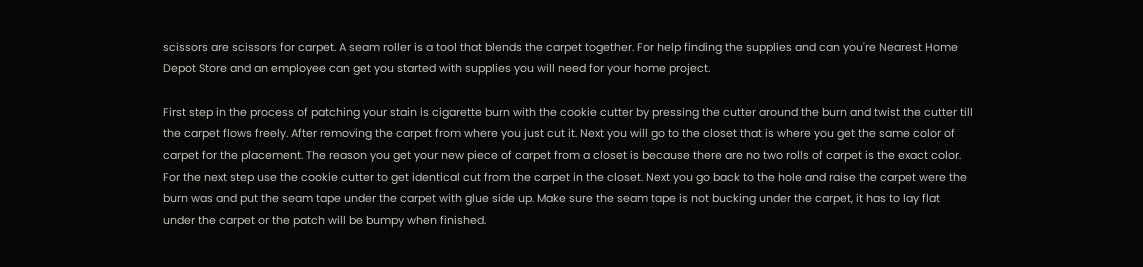scissors are scissors for carpet. A seam roller is a tool that blends the carpet together. For help finding the supplies and can you're Nearest Home Depot Store and an employee can get you started with supplies you will need for your home project.

First step in the process of patching your stain is cigarette burn with the cookie cutter by pressing the cutter around the burn and twist the cutter till the carpet flows freely. After removing the carpet from where you just cut it. Next you will go to the closet that is where you get the same color of carpet for the placement. The reason you get your new piece of carpet from a closet is because there are no two rolls of carpet is the exact color. For the next step use the cookie cutter to get identical cut from the carpet in the closet. Next you go back to the hole and raise the carpet were the burn was and put the seam tape under the carpet with glue side up. Make sure the seam tape is not bucking under the carpet, it has to lay flat under the carpet or the patch will be bumpy when finished.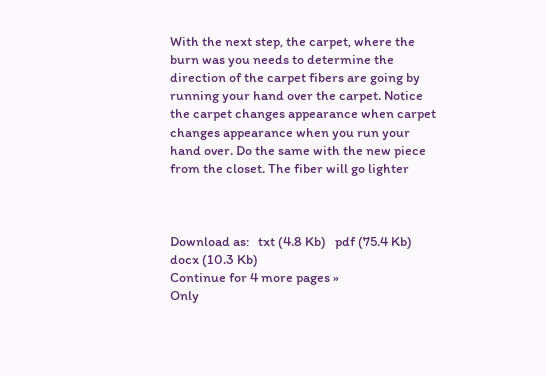With the next step, the carpet, where the burn was you needs to determine the direction of the carpet fibers are going by running your hand over the carpet. Notice the carpet changes appearance when carpet changes appearance when you run your hand over. Do the same with the new piece from the closet. The fiber will go lighter



Download as:   txt (4.8 Kb)   pdf (75.4 Kb)   docx (10.3 Kb)
Continue for 4 more pages »
Only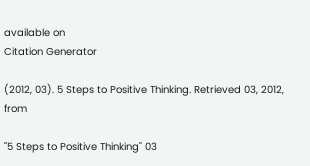available on
Citation Generator

(2012, 03). 5 Steps to Positive Thinking. Retrieved 03, 2012, from

"5 Steps to Positive Thinking" 03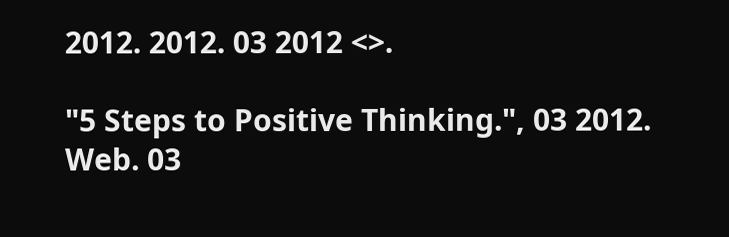2012. 2012. 03 2012 <>.

"5 Steps to Positive Thinking.", 03 2012. Web. 03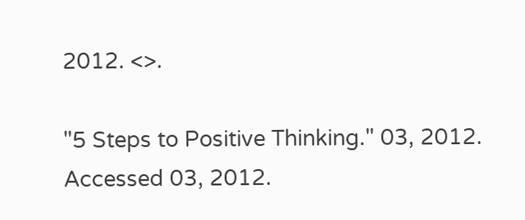2012. <>.

"5 Steps to Positive Thinking." 03, 2012. Accessed 03, 2012.